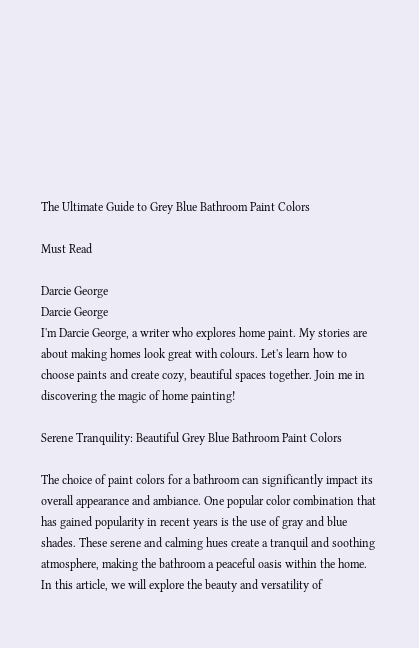The Ultimate Guide to Grey Blue Bathroom Paint Colors

Must Read

Darcie George
Darcie George
I'm Darcie George, a writer who explores home paint. My stories are about making homes look great with colours. Let's learn how to choose paints and create cozy, beautiful spaces together. Join me in discovering the magic of home painting!

Serene Tranquility: Beautiful Grey Blue Bathroom Paint Colors

The choice of paint colors for a bathroom can significantly impact its overall appearance and ambiance. One popular color combination that has gained popularity in recent years is the use of gray and blue shades. These serene and calming hues create a tranquil and soothing atmosphere, making the bathroom a peaceful oasis within the home. In this article, we will explore the beauty and versatility of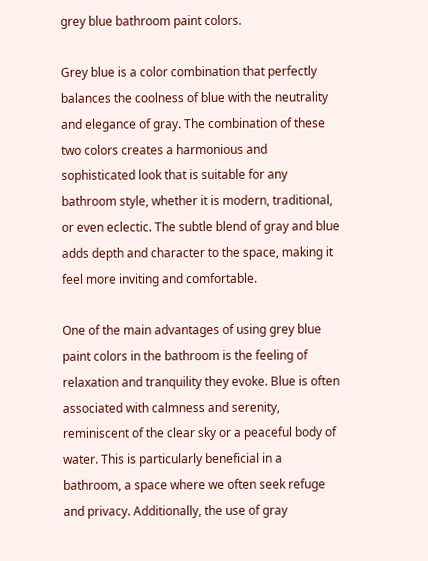grey blue bathroom paint colors.

Grey blue is a color combination that perfectly balances the coolness of blue with the neutrality and elegance of gray. The combination of these two colors creates a harmonious and sophisticated look that is suitable for any bathroom style, whether it is modern, traditional, or even eclectic. The subtle blend of gray and blue adds depth and character to the space, making it feel more inviting and comfortable.

One of the main advantages of using grey blue paint colors in the bathroom is the feeling of relaxation and tranquility they evoke. Blue is often associated with calmness and serenity, reminiscent of the clear sky or a peaceful body of water. This is particularly beneficial in a bathroom, a space where we often seek refuge and privacy. Additionally, the use of gray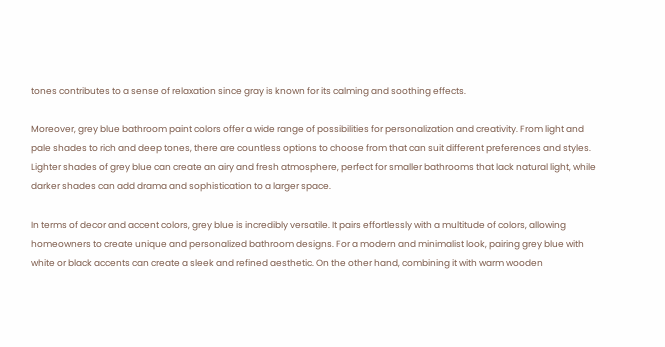tones contributes to a sense of relaxation since gray is known for its calming and soothing effects.

Moreover, grey blue bathroom paint colors offer a wide range of possibilities for personalization and creativity. From light and pale shades to rich and deep tones, there are countless options to choose from that can suit different preferences and styles. Lighter shades of grey blue can create an airy and fresh atmosphere, perfect for smaller bathrooms that lack natural light, while darker shades can add drama and sophistication to a larger space.

In terms of decor and accent colors, grey blue is incredibly versatile. It pairs effortlessly with a multitude of colors, allowing homeowners to create unique and personalized bathroom designs. For a modern and minimalist look, pairing grey blue with white or black accents can create a sleek and refined aesthetic. On the other hand, combining it with warm wooden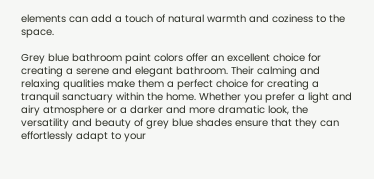elements can add a touch of natural warmth and coziness to the space.

Grey blue bathroom paint colors offer an excellent choice for creating a serene and elegant bathroom. Their calming and relaxing qualities make them a perfect choice for creating a tranquil sanctuary within the home. Whether you prefer a light and airy atmosphere or a darker and more dramatic look, the versatility and beauty of grey blue shades ensure that they can effortlessly adapt to your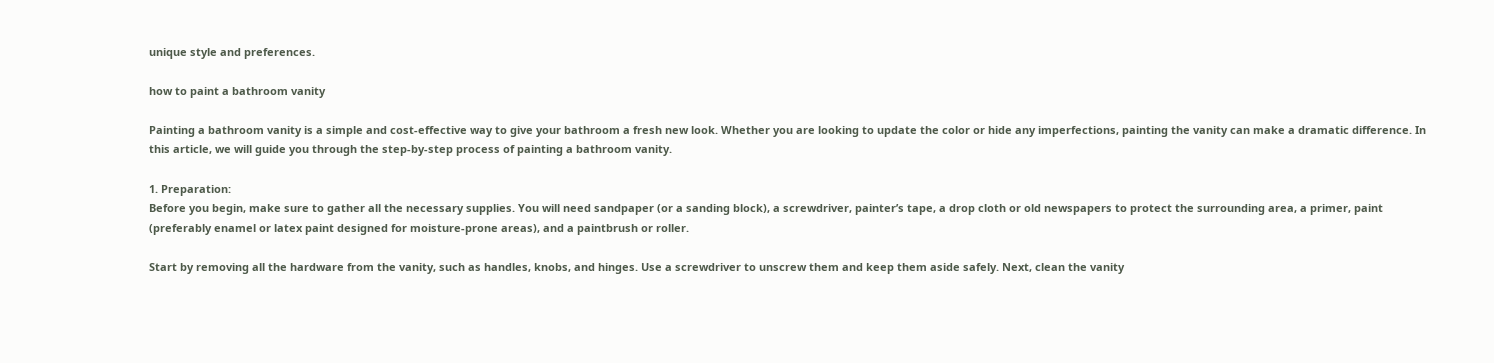unique style and preferences.

how to paint a bathroom vanity

Painting a bathroom vanity is a simple and cost-effective way to give your bathroom a fresh new look. Whether you are looking to update the color or hide any imperfections, painting the vanity can make a dramatic difference. In this article, we will guide you through the step-by-step process of painting a bathroom vanity.

1. Preparation:
Before you begin, make sure to gather all the necessary supplies. You will need sandpaper (or a sanding block), a screwdriver, painter’s tape, a drop cloth or old newspapers to protect the surrounding area, a primer, paint (preferably enamel or latex paint designed for moisture-prone areas), and a paintbrush or roller.

Start by removing all the hardware from the vanity, such as handles, knobs, and hinges. Use a screwdriver to unscrew them and keep them aside safely. Next, clean the vanity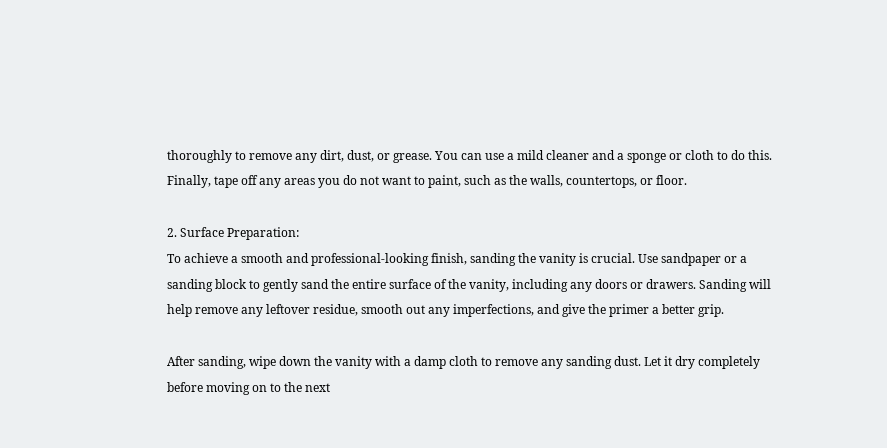thoroughly to remove any dirt, dust, or grease. You can use a mild cleaner and a sponge or cloth to do this. Finally, tape off any areas you do not want to paint, such as the walls, countertops, or floor.

2. Surface Preparation:
To achieve a smooth and professional-looking finish, sanding the vanity is crucial. Use sandpaper or a sanding block to gently sand the entire surface of the vanity, including any doors or drawers. Sanding will help remove any leftover residue, smooth out any imperfections, and give the primer a better grip.

After sanding, wipe down the vanity with a damp cloth to remove any sanding dust. Let it dry completely before moving on to the next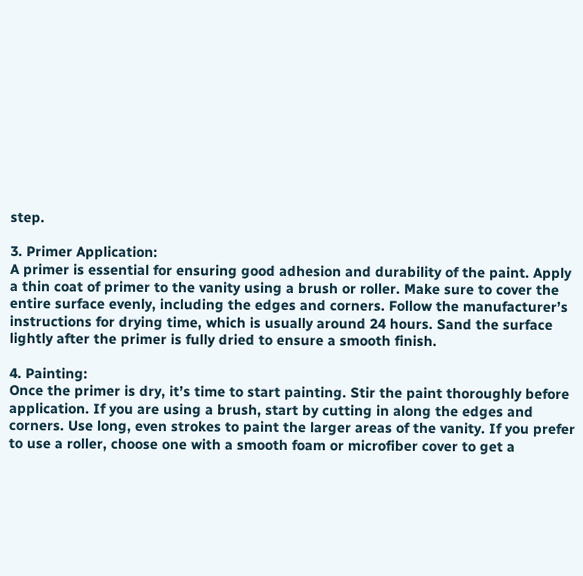step.

3. Primer Application:
A primer is essential for ensuring good adhesion and durability of the paint. Apply a thin coat of primer to the vanity using a brush or roller. Make sure to cover the entire surface evenly, including the edges and corners. Follow the manufacturer’s instructions for drying time, which is usually around 24 hours. Sand the surface lightly after the primer is fully dried to ensure a smooth finish.

4. Painting:
Once the primer is dry, it’s time to start painting. Stir the paint thoroughly before application. If you are using a brush, start by cutting in along the edges and corners. Use long, even strokes to paint the larger areas of the vanity. If you prefer to use a roller, choose one with a smooth foam or microfiber cover to get a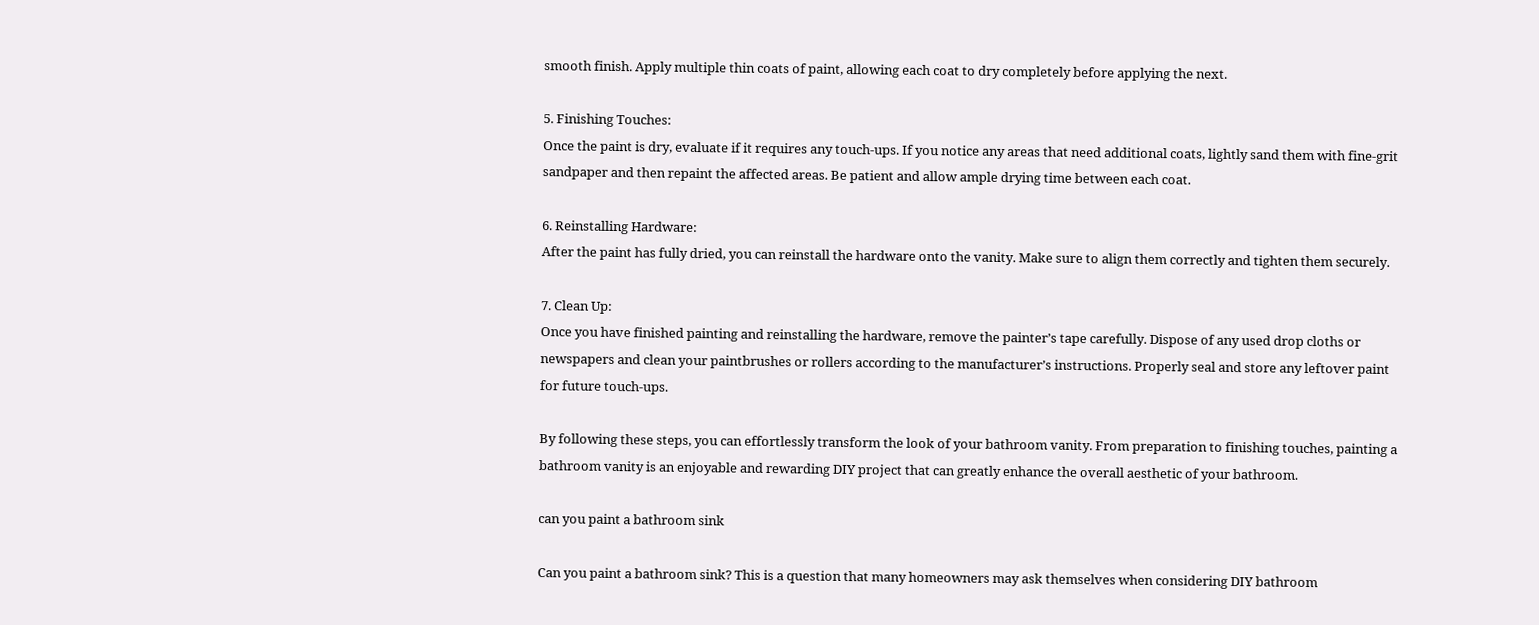smooth finish. Apply multiple thin coats of paint, allowing each coat to dry completely before applying the next.

5. Finishing Touches:
Once the paint is dry, evaluate if it requires any touch-ups. If you notice any areas that need additional coats, lightly sand them with fine-grit sandpaper and then repaint the affected areas. Be patient and allow ample drying time between each coat.

6. Reinstalling Hardware:
After the paint has fully dried, you can reinstall the hardware onto the vanity. Make sure to align them correctly and tighten them securely.

7. Clean Up:
Once you have finished painting and reinstalling the hardware, remove the painter’s tape carefully. Dispose of any used drop cloths or newspapers and clean your paintbrushes or rollers according to the manufacturer’s instructions. Properly seal and store any leftover paint for future touch-ups.

By following these steps, you can effortlessly transform the look of your bathroom vanity. From preparation to finishing touches, painting a bathroom vanity is an enjoyable and rewarding DIY project that can greatly enhance the overall aesthetic of your bathroom.

can you paint a bathroom sink

Can you paint a bathroom sink? This is a question that many homeowners may ask themselves when considering DIY bathroom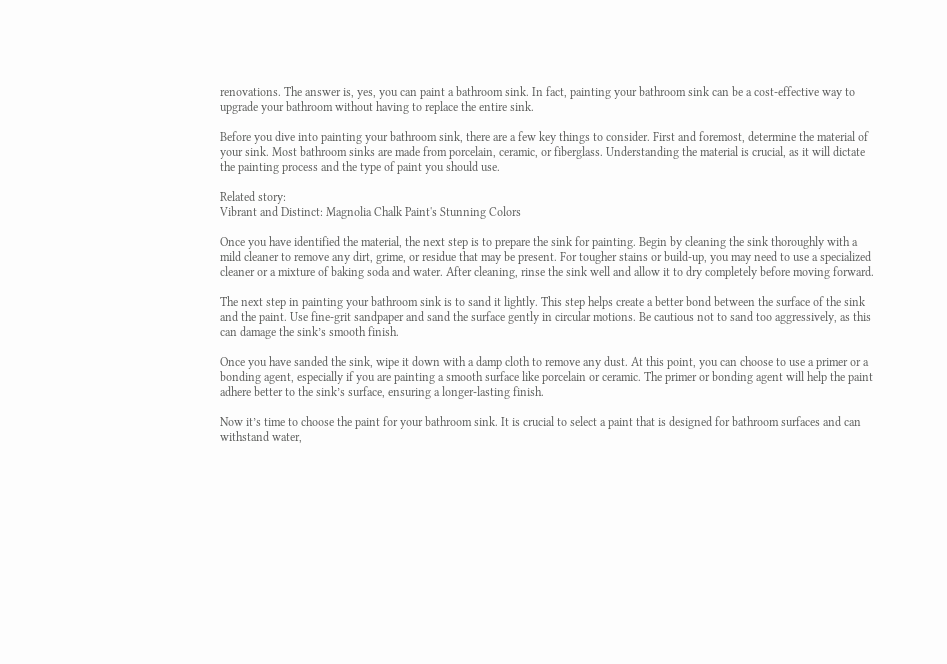renovations. The answer is, yes, you can paint a bathroom sink. In fact, painting your bathroom sink can be a cost-effective way to upgrade your bathroom without having to replace the entire sink.

Before you dive into painting your bathroom sink, there are a few key things to consider. First and foremost, determine the material of your sink. Most bathroom sinks are made from porcelain, ceramic, or fiberglass. Understanding the material is crucial, as it will dictate the painting process and the type of paint you should use.

Related story:
Vibrant and Distinct: Magnolia Chalk Paint's Stunning Colors

Once you have identified the material, the next step is to prepare the sink for painting. Begin by cleaning the sink thoroughly with a mild cleaner to remove any dirt, grime, or residue that may be present. For tougher stains or build-up, you may need to use a specialized cleaner or a mixture of baking soda and water. After cleaning, rinse the sink well and allow it to dry completely before moving forward.

The next step in painting your bathroom sink is to sand it lightly. This step helps create a better bond between the surface of the sink and the paint. Use fine-grit sandpaper and sand the surface gently in circular motions. Be cautious not to sand too aggressively, as this can damage the sink’s smooth finish.

Once you have sanded the sink, wipe it down with a damp cloth to remove any dust. At this point, you can choose to use a primer or a bonding agent, especially if you are painting a smooth surface like porcelain or ceramic. The primer or bonding agent will help the paint adhere better to the sink’s surface, ensuring a longer-lasting finish.

Now it’s time to choose the paint for your bathroom sink. It is crucial to select a paint that is designed for bathroom surfaces and can withstand water,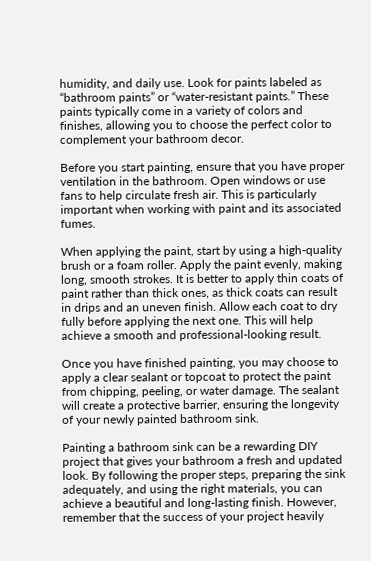humidity, and daily use. Look for paints labeled as “bathroom paints” or “water-resistant paints.” These paints typically come in a variety of colors and finishes, allowing you to choose the perfect color to complement your bathroom decor.

Before you start painting, ensure that you have proper ventilation in the bathroom. Open windows or use fans to help circulate fresh air. This is particularly important when working with paint and its associated fumes.

When applying the paint, start by using a high-quality brush or a foam roller. Apply the paint evenly, making long, smooth strokes. It is better to apply thin coats of paint rather than thick ones, as thick coats can result in drips and an uneven finish. Allow each coat to dry fully before applying the next one. This will help achieve a smooth and professional-looking result.

Once you have finished painting, you may choose to apply a clear sealant or topcoat to protect the paint from chipping, peeling, or water damage. The sealant will create a protective barrier, ensuring the longevity of your newly painted bathroom sink.

Painting a bathroom sink can be a rewarding DIY project that gives your bathroom a fresh and updated look. By following the proper steps, preparing the sink adequately, and using the right materials, you can achieve a beautiful and long-lasting finish. However, remember that the success of your project heavily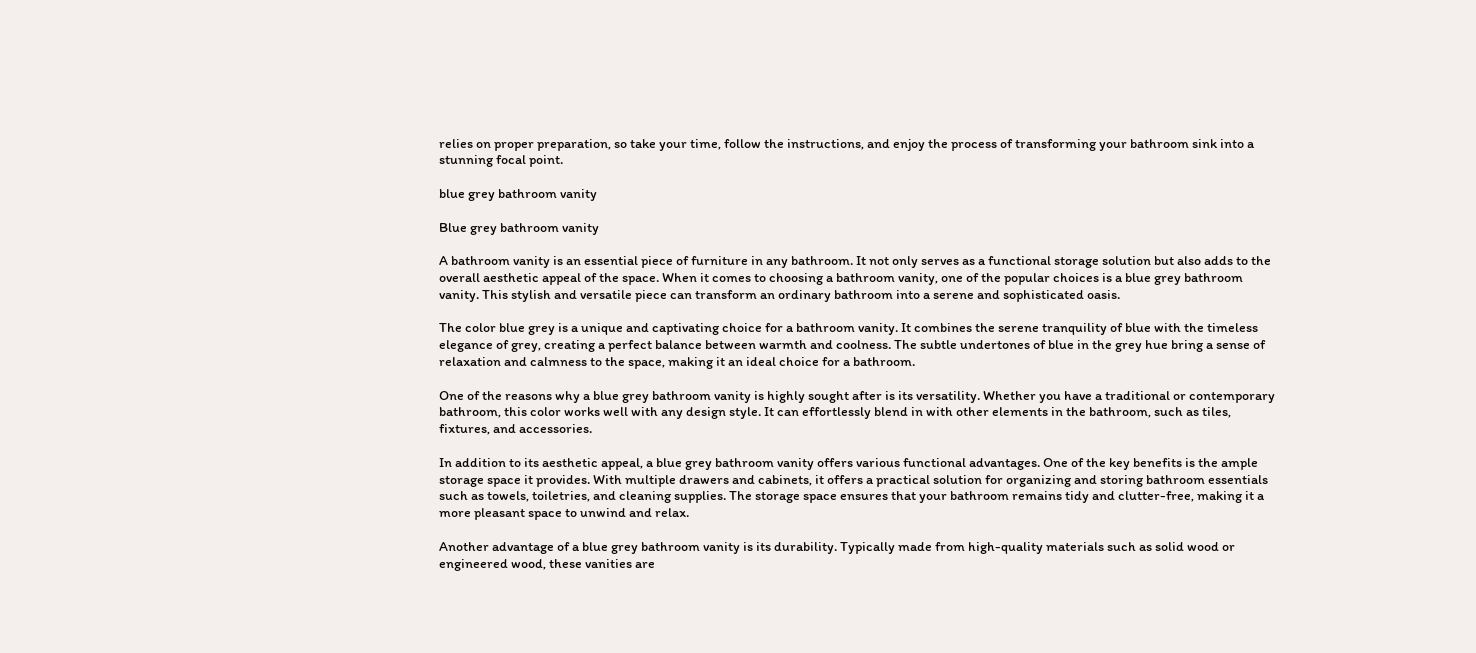relies on proper preparation, so take your time, follow the instructions, and enjoy the process of transforming your bathroom sink into a stunning focal point.

blue grey bathroom vanity

Blue grey bathroom vanity

A bathroom vanity is an essential piece of furniture in any bathroom. It not only serves as a functional storage solution but also adds to the overall aesthetic appeal of the space. When it comes to choosing a bathroom vanity, one of the popular choices is a blue grey bathroom vanity. This stylish and versatile piece can transform an ordinary bathroom into a serene and sophisticated oasis.

The color blue grey is a unique and captivating choice for a bathroom vanity. It combines the serene tranquility of blue with the timeless elegance of grey, creating a perfect balance between warmth and coolness. The subtle undertones of blue in the grey hue bring a sense of relaxation and calmness to the space, making it an ideal choice for a bathroom.

One of the reasons why a blue grey bathroom vanity is highly sought after is its versatility. Whether you have a traditional or contemporary bathroom, this color works well with any design style. It can effortlessly blend in with other elements in the bathroom, such as tiles, fixtures, and accessories.

In addition to its aesthetic appeal, a blue grey bathroom vanity offers various functional advantages. One of the key benefits is the ample storage space it provides. With multiple drawers and cabinets, it offers a practical solution for organizing and storing bathroom essentials such as towels, toiletries, and cleaning supplies. The storage space ensures that your bathroom remains tidy and clutter-free, making it a more pleasant space to unwind and relax.

Another advantage of a blue grey bathroom vanity is its durability. Typically made from high-quality materials such as solid wood or engineered wood, these vanities are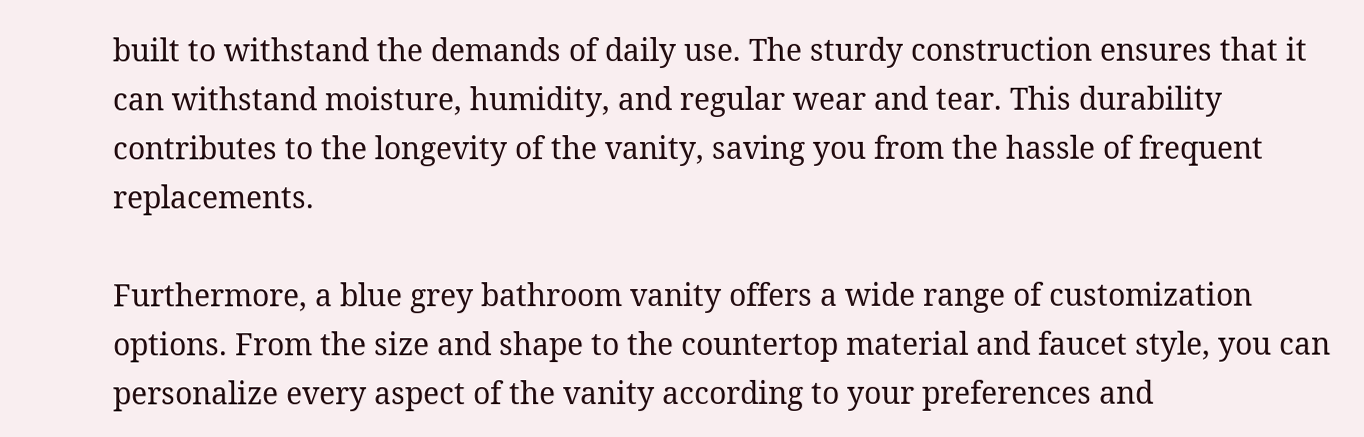built to withstand the demands of daily use. The sturdy construction ensures that it can withstand moisture, humidity, and regular wear and tear. This durability contributes to the longevity of the vanity, saving you from the hassle of frequent replacements.

Furthermore, a blue grey bathroom vanity offers a wide range of customization options. From the size and shape to the countertop material and faucet style, you can personalize every aspect of the vanity according to your preferences and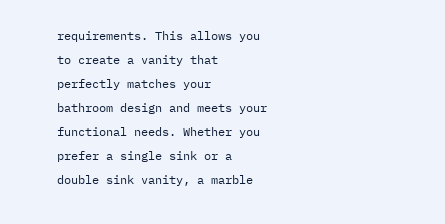requirements. This allows you to create a vanity that perfectly matches your bathroom design and meets your functional needs. Whether you prefer a single sink or a double sink vanity, a marble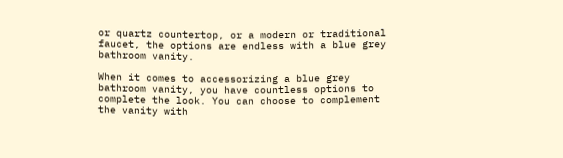or quartz countertop, or a modern or traditional faucet, the options are endless with a blue grey bathroom vanity.

When it comes to accessorizing a blue grey bathroom vanity, you have countless options to complete the look. You can choose to complement the vanity with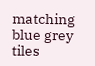matching blue grey tiles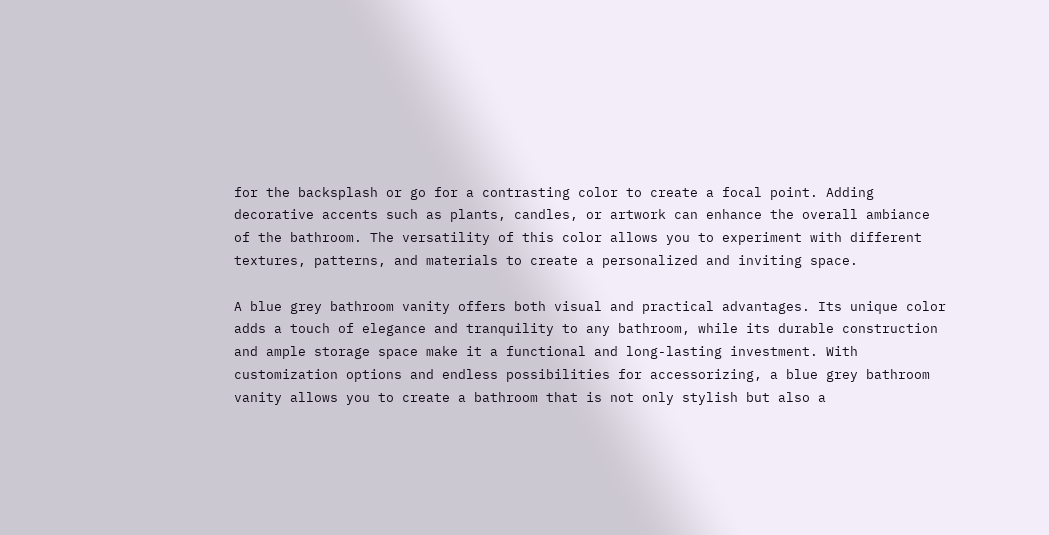for the backsplash or go for a contrasting color to create a focal point. Adding decorative accents such as plants, candles, or artwork can enhance the overall ambiance of the bathroom. The versatility of this color allows you to experiment with different textures, patterns, and materials to create a personalized and inviting space.

A blue grey bathroom vanity offers both visual and practical advantages. Its unique color adds a touch of elegance and tranquility to any bathroom, while its durable construction and ample storage space make it a functional and long-lasting investment. With customization options and endless possibilities for accessorizing, a blue grey bathroom vanity allows you to create a bathroom that is not only stylish but also a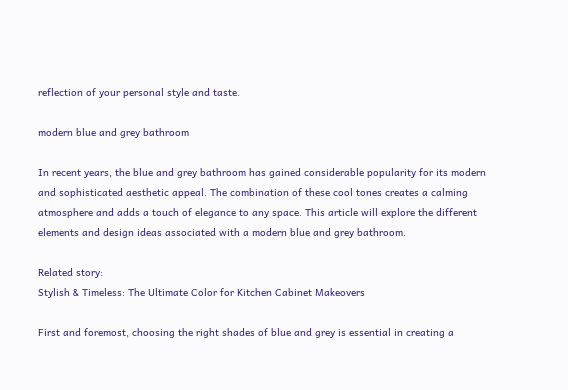reflection of your personal style and taste.

modern blue and grey bathroom

In recent years, the blue and grey bathroom has gained considerable popularity for its modern and sophisticated aesthetic appeal. The combination of these cool tones creates a calming atmosphere and adds a touch of elegance to any space. This article will explore the different elements and design ideas associated with a modern blue and grey bathroom.

Related story:
Stylish & Timeless: The Ultimate Color for Kitchen Cabinet Makeovers

First and foremost, choosing the right shades of blue and grey is essential in creating a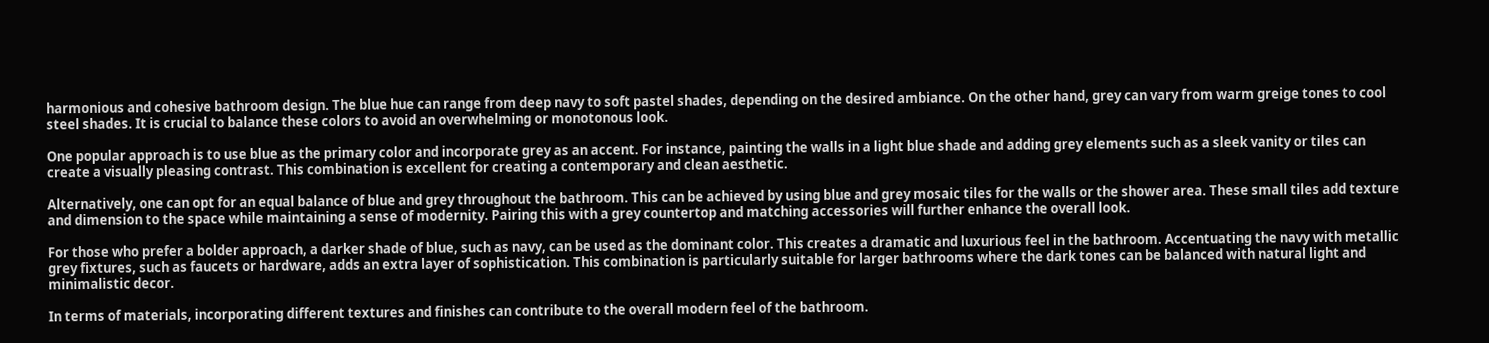harmonious and cohesive bathroom design. The blue hue can range from deep navy to soft pastel shades, depending on the desired ambiance. On the other hand, grey can vary from warm greige tones to cool steel shades. It is crucial to balance these colors to avoid an overwhelming or monotonous look.

One popular approach is to use blue as the primary color and incorporate grey as an accent. For instance, painting the walls in a light blue shade and adding grey elements such as a sleek vanity or tiles can create a visually pleasing contrast. This combination is excellent for creating a contemporary and clean aesthetic.

Alternatively, one can opt for an equal balance of blue and grey throughout the bathroom. This can be achieved by using blue and grey mosaic tiles for the walls or the shower area. These small tiles add texture and dimension to the space while maintaining a sense of modernity. Pairing this with a grey countertop and matching accessories will further enhance the overall look.

For those who prefer a bolder approach, a darker shade of blue, such as navy, can be used as the dominant color. This creates a dramatic and luxurious feel in the bathroom. Accentuating the navy with metallic grey fixtures, such as faucets or hardware, adds an extra layer of sophistication. This combination is particularly suitable for larger bathrooms where the dark tones can be balanced with natural light and minimalistic decor.

In terms of materials, incorporating different textures and finishes can contribute to the overall modern feel of the bathroom.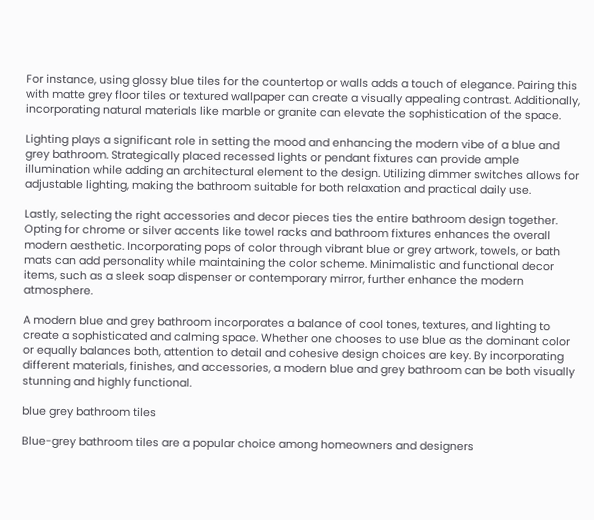For instance, using glossy blue tiles for the countertop or walls adds a touch of elegance. Pairing this with matte grey floor tiles or textured wallpaper can create a visually appealing contrast. Additionally, incorporating natural materials like marble or granite can elevate the sophistication of the space.

Lighting plays a significant role in setting the mood and enhancing the modern vibe of a blue and grey bathroom. Strategically placed recessed lights or pendant fixtures can provide ample illumination while adding an architectural element to the design. Utilizing dimmer switches allows for adjustable lighting, making the bathroom suitable for both relaxation and practical daily use.

Lastly, selecting the right accessories and decor pieces ties the entire bathroom design together. Opting for chrome or silver accents like towel racks and bathroom fixtures enhances the overall modern aesthetic. Incorporating pops of color through vibrant blue or grey artwork, towels, or bath mats can add personality while maintaining the color scheme. Minimalistic and functional decor items, such as a sleek soap dispenser or contemporary mirror, further enhance the modern atmosphere.

A modern blue and grey bathroom incorporates a balance of cool tones, textures, and lighting to create a sophisticated and calming space. Whether one chooses to use blue as the dominant color or equally balances both, attention to detail and cohesive design choices are key. By incorporating different materials, finishes, and accessories, a modern blue and grey bathroom can be both visually stunning and highly functional.

blue grey bathroom tiles

Blue-grey bathroom tiles are a popular choice among homeowners and designers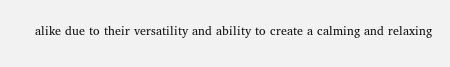alike due to their versatility and ability to create a calming and relaxing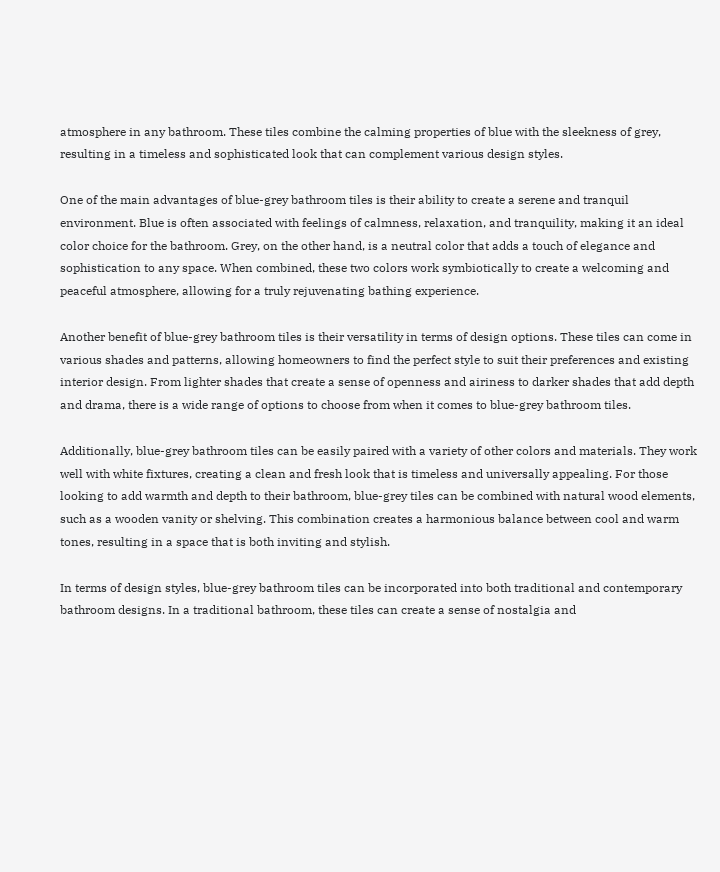atmosphere in any bathroom. These tiles combine the calming properties of blue with the sleekness of grey, resulting in a timeless and sophisticated look that can complement various design styles.

One of the main advantages of blue-grey bathroom tiles is their ability to create a serene and tranquil environment. Blue is often associated with feelings of calmness, relaxation, and tranquility, making it an ideal color choice for the bathroom. Grey, on the other hand, is a neutral color that adds a touch of elegance and sophistication to any space. When combined, these two colors work symbiotically to create a welcoming and peaceful atmosphere, allowing for a truly rejuvenating bathing experience.

Another benefit of blue-grey bathroom tiles is their versatility in terms of design options. These tiles can come in various shades and patterns, allowing homeowners to find the perfect style to suit their preferences and existing interior design. From lighter shades that create a sense of openness and airiness to darker shades that add depth and drama, there is a wide range of options to choose from when it comes to blue-grey bathroom tiles.

Additionally, blue-grey bathroom tiles can be easily paired with a variety of other colors and materials. They work well with white fixtures, creating a clean and fresh look that is timeless and universally appealing. For those looking to add warmth and depth to their bathroom, blue-grey tiles can be combined with natural wood elements, such as a wooden vanity or shelving. This combination creates a harmonious balance between cool and warm tones, resulting in a space that is both inviting and stylish.

In terms of design styles, blue-grey bathroom tiles can be incorporated into both traditional and contemporary bathroom designs. In a traditional bathroom, these tiles can create a sense of nostalgia and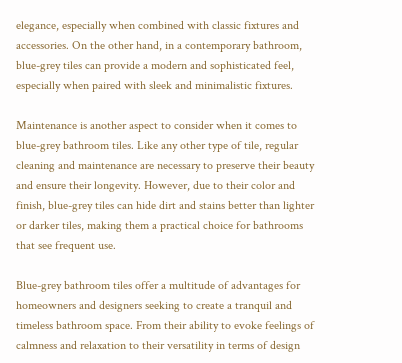elegance, especially when combined with classic fixtures and accessories. On the other hand, in a contemporary bathroom, blue-grey tiles can provide a modern and sophisticated feel, especially when paired with sleek and minimalistic fixtures.

Maintenance is another aspect to consider when it comes to blue-grey bathroom tiles. Like any other type of tile, regular cleaning and maintenance are necessary to preserve their beauty and ensure their longevity. However, due to their color and finish, blue-grey tiles can hide dirt and stains better than lighter or darker tiles, making them a practical choice for bathrooms that see frequent use.

Blue-grey bathroom tiles offer a multitude of advantages for homeowners and designers seeking to create a tranquil and timeless bathroom space. From their ability to evoke feelings of calmness and relaxation to their versatility in terms of design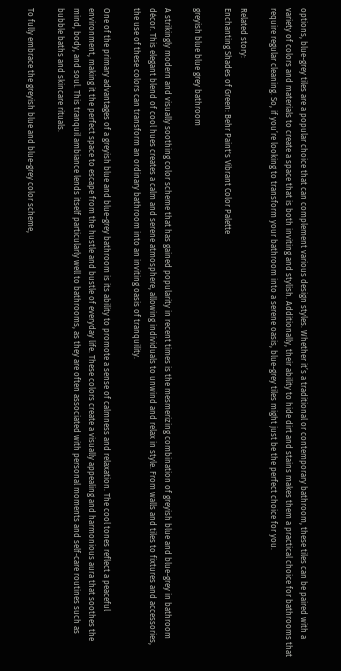options, blue-grey tiles are a popular choice that can complement various design styles. Whether it’s a traditional or contemporary bathroom, these tiles can be paired with a variety of colors and materials to create a space that is both inviting and stylish. Additionally, their ability to hide dirt and stains makes them a practical choice for bathrooms that require regular cleaning. So, if you’re looking to transform your bathroom into a serene oasis, blue-grey tiles might just be the perfect choice for you.

Related story:
Enchanting Shades of Green: Behr Paint's Vibrant Color Palette

greyish blue blue grey bathroom

A strikingly modern and visually soothing color scheme that has gained popularity in recent times is the mesmerizing combination of greyish blue and blue-grey in bathroom décor. This elegant blend of cool hues creates a calm and serene atmosphere, allowing individuals to unwind and relax in style. From walls and tiles to fixtures and accessories, the use of these colors can transform an ordinary bathroom into an inviting oasis of tranquility.

One of the primary advantages of a greyish blue and blue-grey bathroom is its ability to promote a sense of calmness and relaxation. The cool tones reflect a peaceful environment, making it the perfect space to escape from the hustle and bustle of everyday life. These colors create a visually appealing and harmonious aura that soothes the mind, body, and soul. This tranquil ambiance lends itself particularly well to bathrooms, as they are often associated with personal moments and self-care routines such as bubble baths and skincare rituals.

To fully embrace the greyish blue and blue-grey color scheme,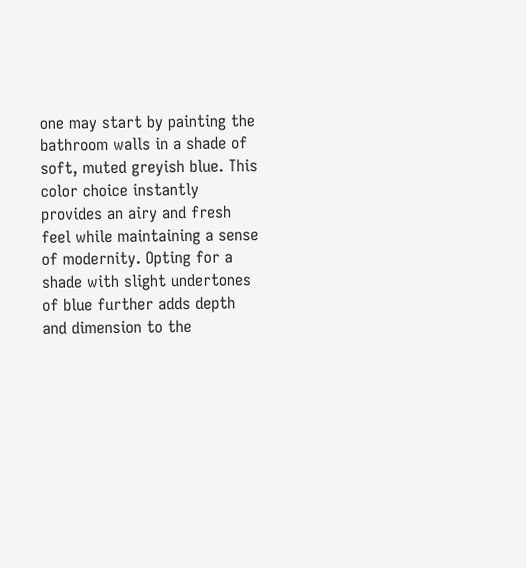one may start by painting the bathroom walls in a shade of soft, muted greyish blue. This color choice instantly provides an airy and fresh feel while maintaining a sense of modernity. Opting for a shade with slight undertones of blue further adds depth and dimension to the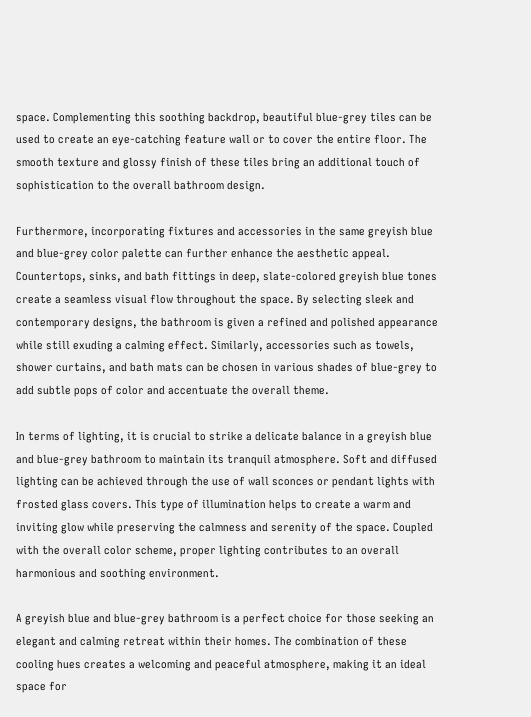space. Complementing this soothing backdrop, beautiful blue-grey tiles can be used to create an eye-catching feature wall or to cover the entire floor. The smooth texture and glossy finish of these tiles bring an additional touch of sophistication to the overall bathroom design.

Furthermore, incorporating fixtures and accessories in the same greyish blue and blue-grey color palette can further enhance the aesthetic appeal. Countertops, sinks, and bath fittings in deep, slate-colored greyish blue tones create a seamless visual flow throughout the space. By selecting sleek and contemporary designs, the bathroom is given a refined and polished appearance while still exuding a calming effect. Similarly, accessories such as towels, shower curtains, and bath mats can be chosen in various shades of blue-grey to add subtle pops of color and accentuate the overall theme.

In terms of lighting, it is crucial to strike a delicate balance in a greyish blue and blue-grey bathroom to maintain its tranquil atmosphere. Soft and diffused lighting can be achieved through the use of wall sconces or pendant lights with frosted glass covers. This type of illumination helps to create a warm and inviting glow while preserving the calmness and serenity of the space. Coupled with the overall color scheme, proper lighting contributes to an overall harmonious and soothing environment.

A greyish blue and blue-grey bathroom is a perfect choice for those seeking an elegant and calming retreat within their homes. The combination of these cooling hues creates a welcoming and peaceful atmosphere, making it an ideal space for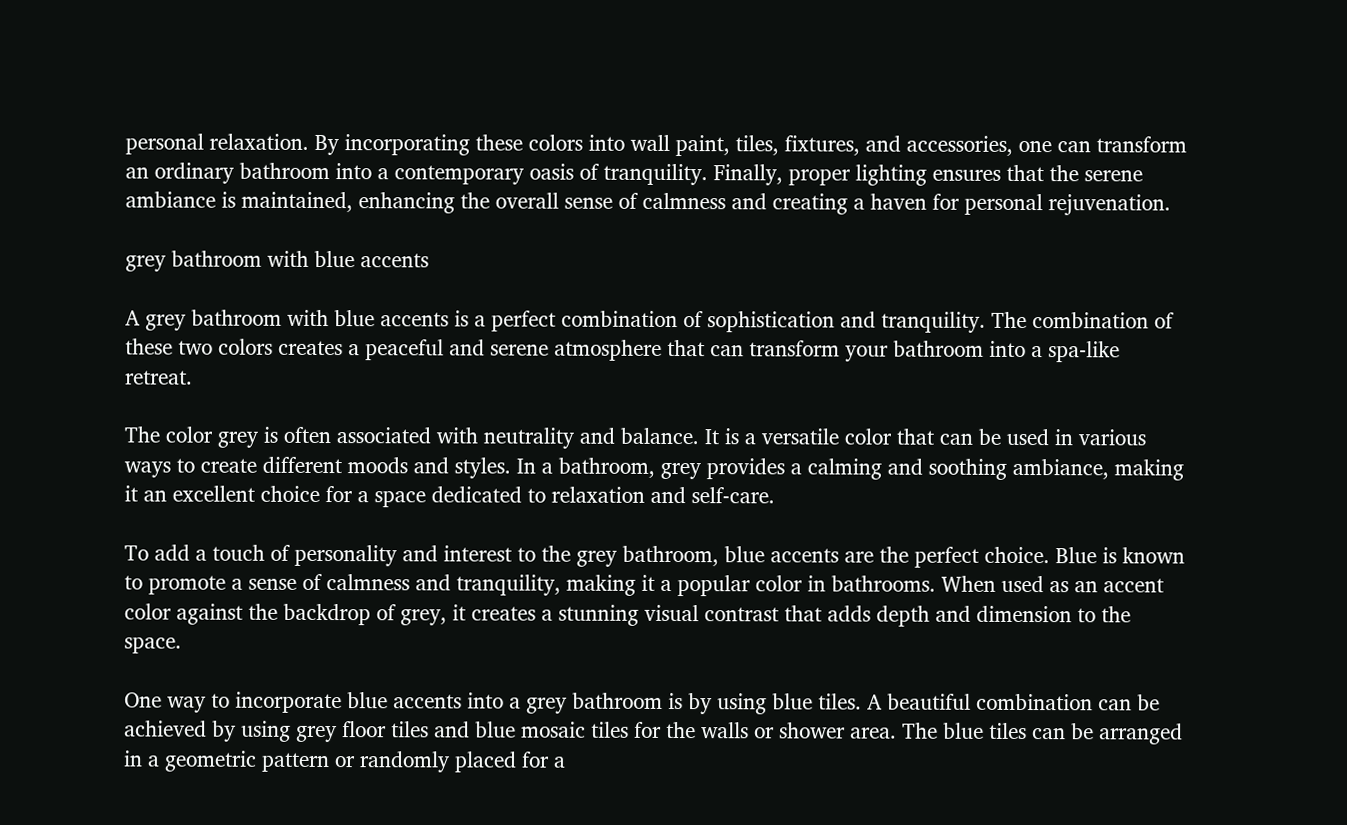personal relaxation. By incorporating these colors into wall paint, tiles, fixtures, and accessories, one can transform an ordinary bathroom into a contemporary oasis of tranquility. Finally, proper lighting ensures that the serene ambiance is maintained, enhancing the overall sense of calmness and creating a haven for personal rejuvenation.

grey bathroom with blue accents

A grey bathroom with blue accents is a perfect combination of sophistication and tranquility. The combination of these two colors creates a peaceful and serene atmosphere that can transform your bathroom into a spa-like retreat.

The color grey is often associated with neutrality and balance. It is a versatile color that can be used in various ways to create different moods and styles. In a bathroom, grey provides a calming and soothing ambiance, making it an excellent choice for a space dedicated to relaxation and self-care.

To add a touch of personality and interest to the grey bathroom, blue accents are the perfect choice. Blue is known to promote a sense of calmness and tranquility, making it a popular color in bathrooms. When used as an accent color against the backdrop of grey, it creates a stunning visual contrast that adds depth and dimension to the space.

One way to incorporate blue accents into a grey bathroom is by using blue tiles. A beautiful combination can be achieved by using grey floor tiles and blue mosaic tiles for the walls or shower area. The blue tiles can be arranged in a geometric pattern or randomly placed for a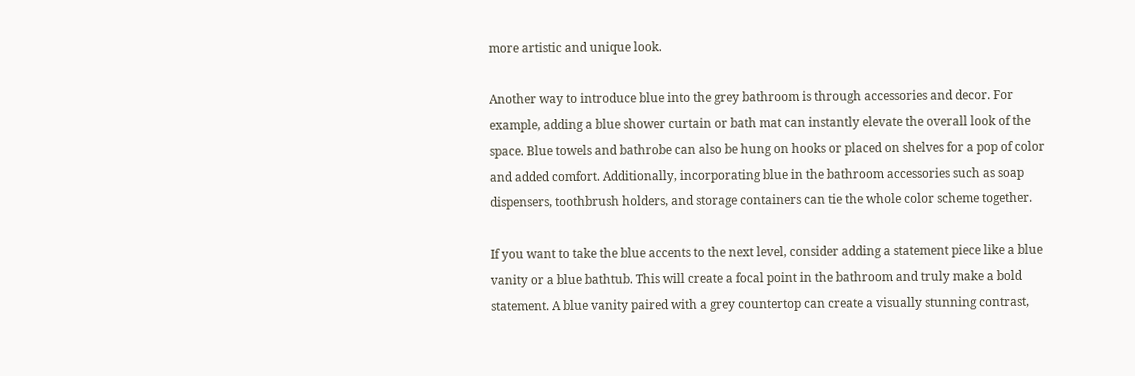more artistic and unique look.

Another way to introduce blue into the grey bathroom is through accessories and decor. For example, adding a blue shower curtain or bath mat can instantly elevate the overall look of the space. Blue towels and bathrobe can also be hung on hooks or placed on shelves for a pop of color and added comfort. Additionally, incorporating blue in the bathroom accessories such as soap dispensers, toothbrush holders, and storage containers can tie the whole color scheme together.

If you want to take the blue accents to the next level, consider adding a statement piece like a blue vanity or a blue bathtub. This will create a focal point in the bathroom and truly make a bold statement. A blue vanity paired with a grey countertop can create a visually stunning contrast,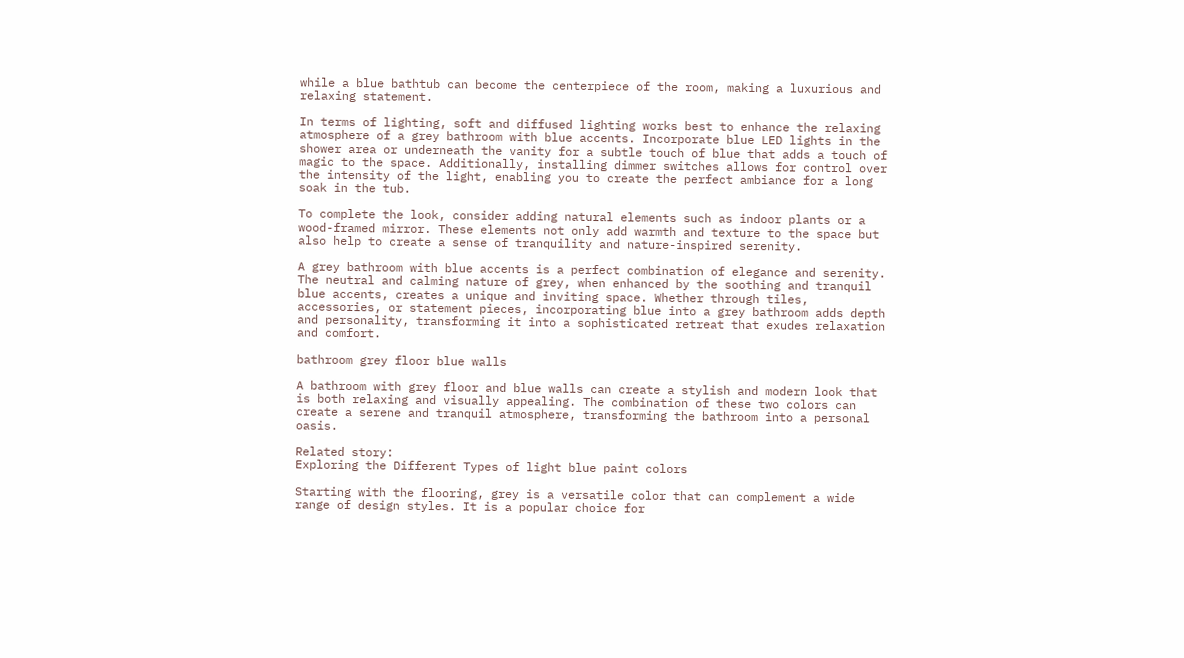while a blue bathtub can become the centerpiece of the room, making a luxurious and relaxing statement.

In terms of lighting, soft and diffused lighting works best to enhance the relaxing atmosphere of a grey bathroom with blue accents. Incorporate blue LED lights in the shower area or underneath the vanity for a subtle touch of blue that adds a touch of magic to the space. Additionally, installing dimmer switches allows for control over the intensity of the light, enabling you to create the perfect ambiance for a long soak in the tub.

To complete the look, consider adding natural elements such as indoor plants or a wood-framed mirror. These elements not only add warmth and texture to the space but also help to create a sense of tranquility and nature-inspired serenity.

A grey bathroom with blue accents is a perfect combination of elegance and serenity. The neutral and calming nature of grey, when enhanced by the soothing and tranquil blue accents, creates a unique and inviting space. Whether through tiles, accessories, or statement pieces, incorporating blue into a grey bathroom adds depth and personality, transforming it into a sophisticated retreat that exudes relaxation and comfort.

bathroom grey floor blue walls

A bathroom with grey floor and blue walls can create a stylish and modern look that is both relaxing and visually appealing. The combination of these two colors can create a serene and tranquil atmosphere, transforming the bathroom into a personal oasis.

Related story:
Exploring the Different Types of light blue paint colors

Starting with the flooring, grey is a versatile color that can complement a wide range of design styles. It is a popular choice for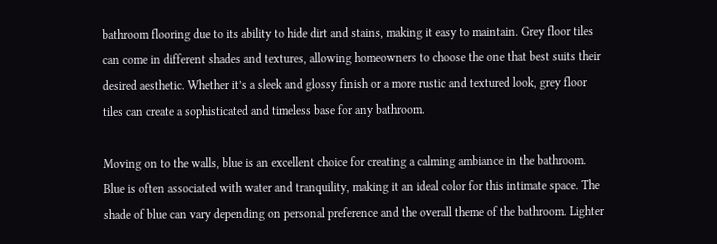bathroom flooring due to its ability to hide dirt and stains, making it easy to maintain. Grey floor tiles can come in different shades and textures, allowing homeowners to choose the one that best suits their desired aesthetic. Whether it’s a sleek and glossy finish or a more rustic and textured look, grey floor tiles can create a sophisticated and timeless base for any bathroom.

Moving on to the walls, blue is an excellent choice for creating a calming ambiance in the bathroom. Blue is often associated with water and tranquility, making it an ideal color for this intimate space. The shade of blue can vary depending on personal preference and the overall theme of the bathroom. Lighter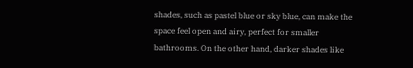shades, such as pastel blue or sky blue, can make the space feel open and airy, perfect for smaller bathrooms. On the other hand, darker shades like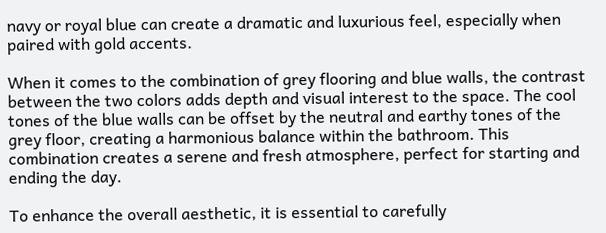navy or royal blue can create a dramatic and luxurious feel, especially when paired with gold accents.

When it comes to the combination of grey flooring and blue walls, the contrast between the two colors adds depth and visual interest to the space. The cool tones of the blue walls can be offset by the neutral and earthy tones of the grey floor, creating a harmonious balance within the bathroom. This combination creates a serene and fresh atmosphere, perfect for starting and ending the day.

To enhance the overall aesthetic, it is essential to carefully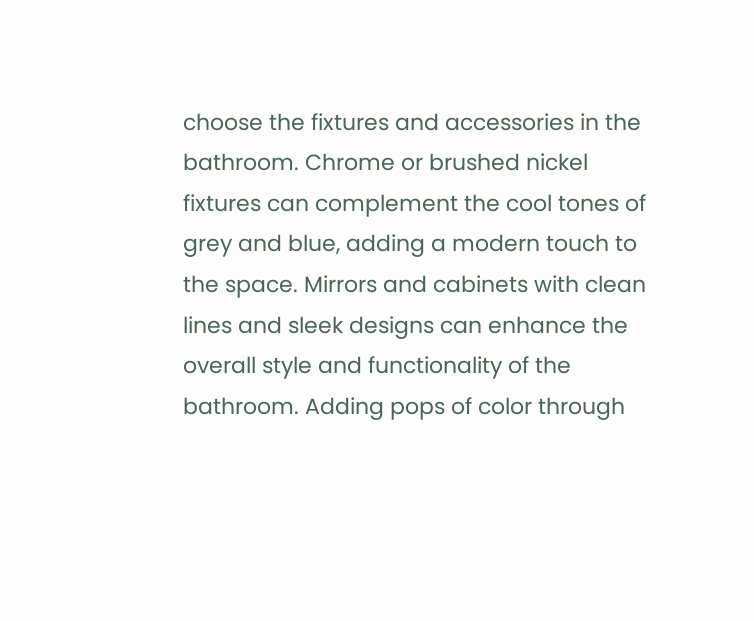choose the fixtures and accessories in the bathroom. Chrome or brushed nickel fixtures can complement the cool tones of grey and blue, adding a modern touch to the space. Mirrors and cabinets with clean lines and sleek designs can enhance the overall style and functionality of the bathroom. Adding pops of color through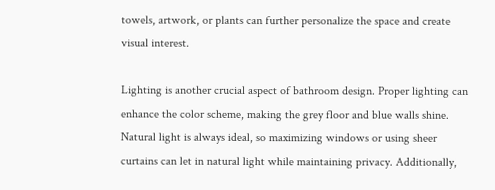towels, artwork, or plants can further personalize the space and create visual interest.

Lighting is another crucial aspect of bathroom design. Proper lighting can enhance the color scheme, making the grey floor and blue walls shine. Natural light is always ideal, so maximizing windows or using sheer curtains can let in natural light while maintaining privacy. Additionally,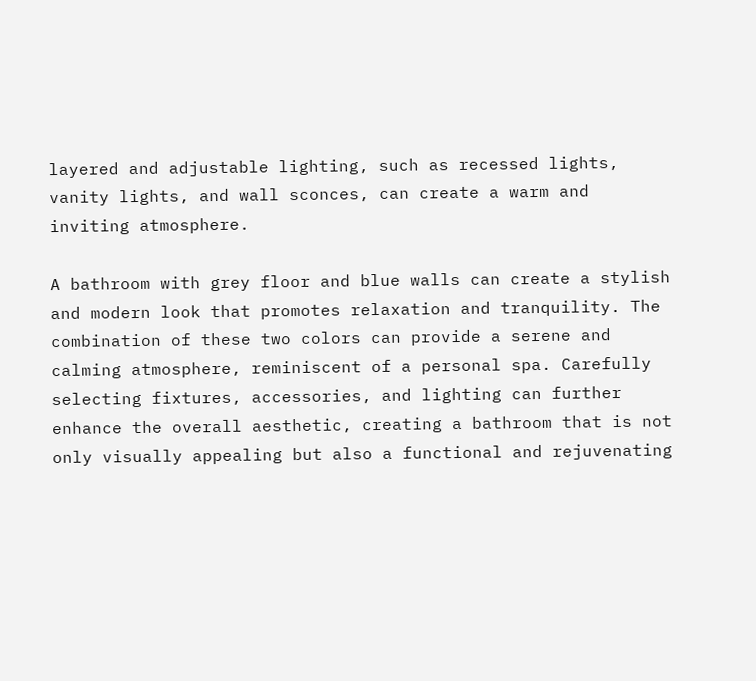layered and adjustable lighting, such as recessed lights, vanity lights, and wall sconces, can create a warm and inviting atmosphere.

A bathroom with grey floor and blue walls can create a stylish and modern look that promotes relaxation and tranquility. The combination of these two colors can provide a serene and calming atmosphere, reminiscent of a personal spa. Carefully selecting fixtures, accessories, and lighting can further enhance the overall aesthetic, creating a bathroom that is not only visually appealing but also a functional and rejuvenating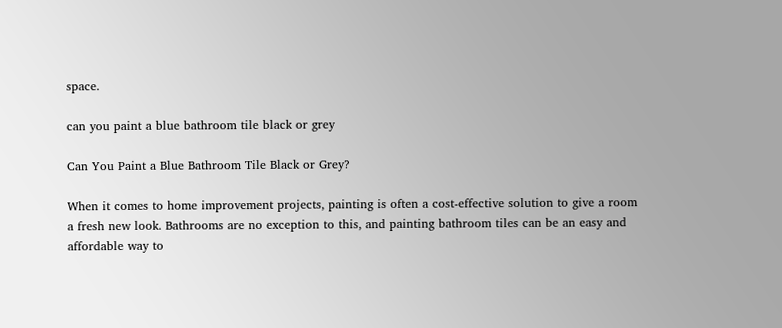space.

can you paint a blue bathroom tile black or grey

Can You Paint a Blue Bathroom Tile Black or Grey?

When it comes to home improvement projects, painting is often a cost-effective solution to give a room a fresh new look. Bathrooms are no exception to this, and painting bathroom tiles can be an easy and affordable way to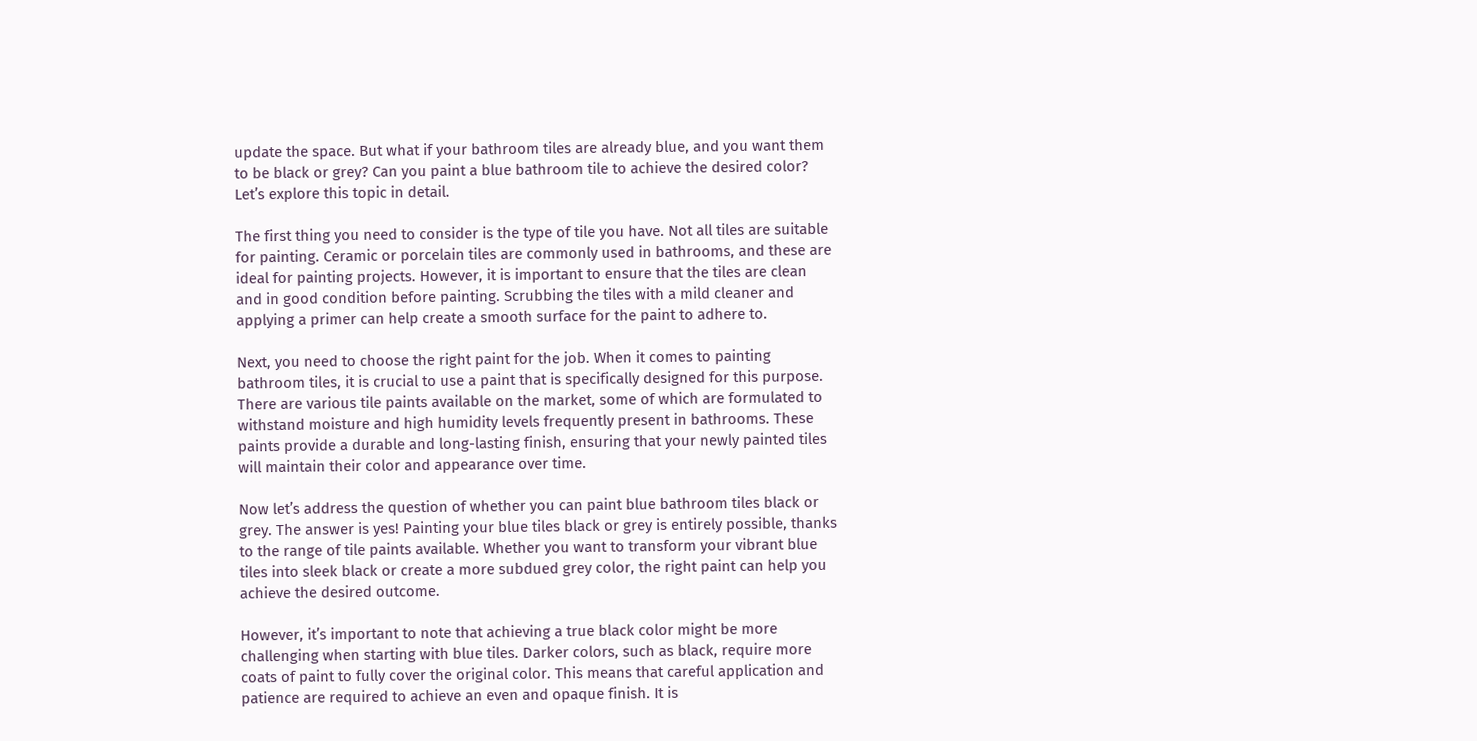update the space. But what if your bathroom tiles are already blue, and you want them to be black or grey? Can you paint a blue bathroom tile to achieve the desired color? Let’s explore this topic in detail.

The first thing you need to consider is the type of tile you have. Not all tiles are suitable for painting. Ceramic or porcelain tiles are commonly used in bathrooms, and these are ideal for painting projects. However, it is important to ensure that the tiles are clean and in good condition before painting. Scrubbing the tiles with a mild cleaner and applying a primer can help create a smooth surface for the paint to adhere to.

Next, you need to choose the right paint for the job. When it comes to painting bathroom tiles, it is crucial to use a paint that is specifically designed for this purpose. There are various tile paints available on the market, some of which are formulated to withstand moisture and high humidity levels frequently present in bathrooms. These paints provide a durable and long-lasting finish, ensuring that your newly painted tiles will maintain their color and appearance over time.

Now let’s address the question of whether you can paint blue bathroom tiles black or grey. The answer is yes! Painting your blue tiles black or grey is entirely possible, thanks to the range of tile paints available. Whether you want to transform your vibrant blue tiles into sleek black or create a more subdued grey color, the right paint can help you achieve the desired outcome.

However, it’s important to note that achieving a true black color might be more challenging when starting with blue tiles. Darker colors, such as black, require more coats of paint to fully cover the original color. This means that careful application and patience are required to achieve an even and opaque finish. It is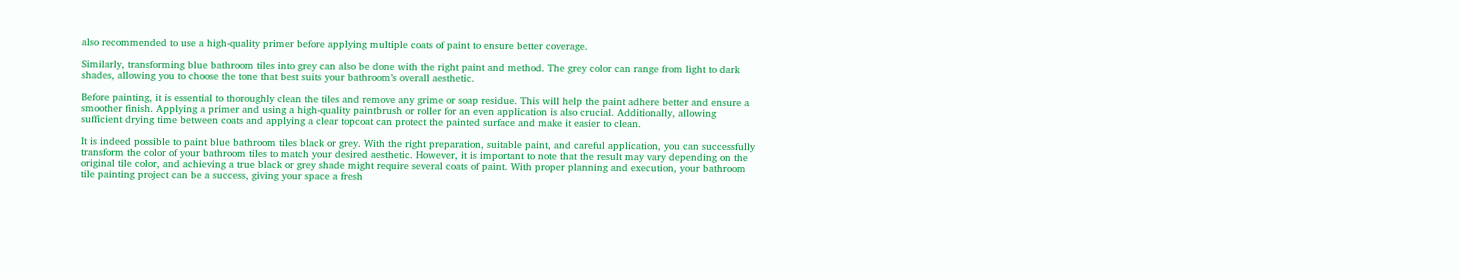also recommended to use a high-quality primer before applying multiple coats of paint to ensure better coverage.

Similarly, transforming blue bathroom tiles into grey can also be done with the right paint and method. The grey color can range from light to dark shades, allowing you to choose the tone that best suits your bathroom’s overall aesthetic.

Before painting, it is essential to thoroughly clean the tiles and remove any grime or soap residue. This will help the paint adhere better and ensure a smoother finish. Applying a primer and using a high-quality paintbrush or roller for an even application is also crucial. Additionally, allowing sufficient drying time between coats and applying a clear topcoat can protect the painted surface and make it easier to clean.

It is indeed possible to paint blue bathroom tiles black or grey. With the right preparation, suitable paint, and careful application, you can successfully transform the color of your bathroom tiles to match your desired aesthetic. However, it is important to note that the result may vary depending on the original tile color, and achieving a true black or grey shade might require several coats of paint. With proper planning and execution, your bathroom tile painting project can be a success, giving your space a fresh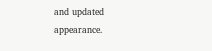and updated appearance.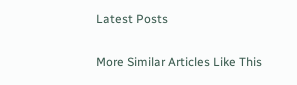Latest Posts

More Similar Articles Like This